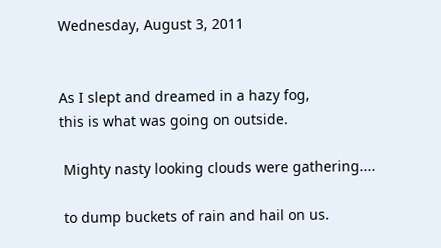Wednesday, August 3, 2011


As I slept and dreamed in a hazy fog,
this is what was going on outside.

 Mighty nasty looking clouds were gathering....

 to dump buckets of rain and hail on us.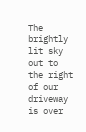The brightly lit sky out to the right of our driveway
is over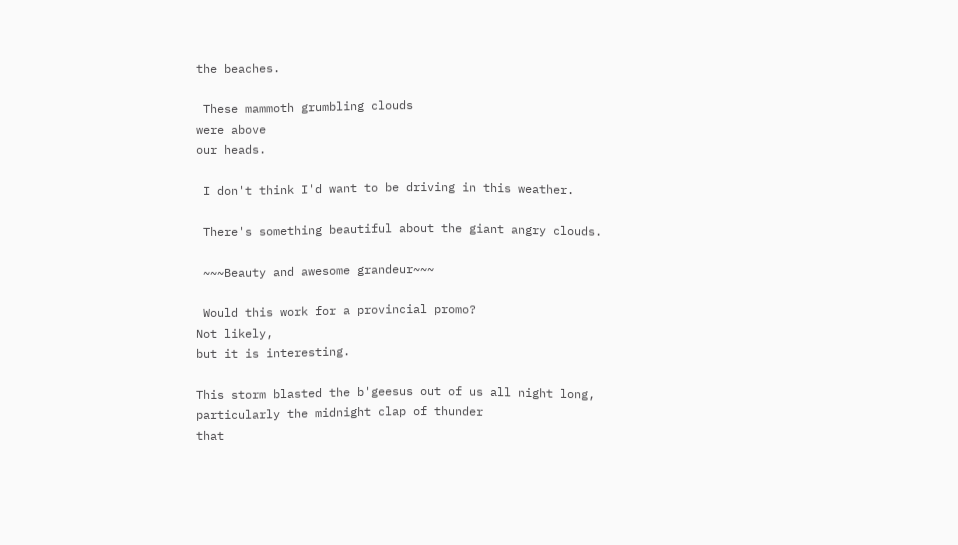the beaches.

 These mammoth grumbling clouds
were above
our heads.

 I don't think I'd want to be driving in this weather.

 There's something beautiful about the giant angry clouds.

 ~~~Beauty and awesome grandeur~~~

 Would this work for a provincial promo?
Not likely,
but it is interesting.

This storm blasted the b'geesus out of us all night long,
particularly the midnight clap of thunder
that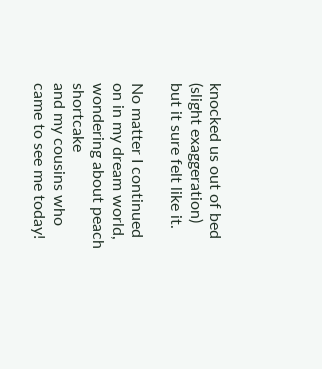knocked us out of bed (slight exaggeration)
but it sure felt like it.

No matter I continued on in my dream world,
wondering about peach shortcake
and my cousins who
came to see me today!